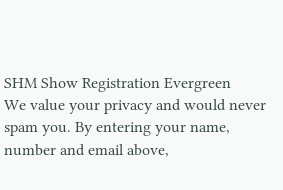SHM Show Registration Evergreen
We value your privacy and would never spam you. By entering your name, number and email above,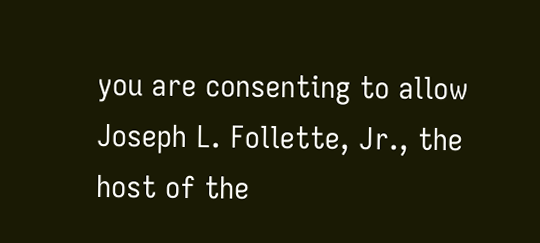you are consenting to allow Joseph L. Follette, Jr., the host of the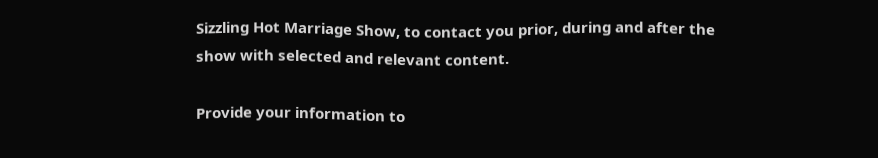Sizzling Hot Marriage Show, to contact you prior, during and after the show with selected and relevant content.

Provide your information to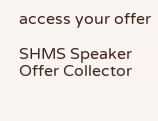access your offer

SHMS Speaker Offer Collector